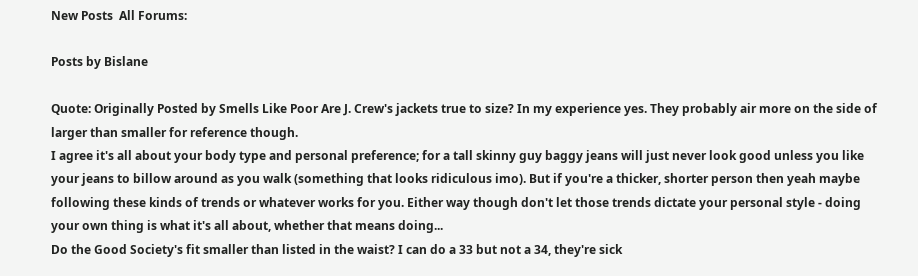New Posts  All Forums:

Posts by Bislane

Quote: Originally Posted by Smells Like Poor Are J. Crew's jackets true to size? In my experience yes. They probably air more on the side of larger than smaller for reference though.
I agree it's all about your body type and personal preference; for a tall skinny guy baggy jeans will just never look good unless you like your jeans to billow around as you walk (something that looks ridiculous imo). But if you're a thicker, shorter person then yeah maybe following these kinds of trends or whatever works for you. Either way though don't let those trends dictate your personal style - doing your own thing is what it's all about, whether that means doing...
Do the Good Society's fit smaller than listed in the waist? I can do a 33 but not a 34, they're sick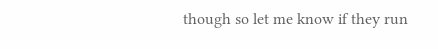though so let me know if they run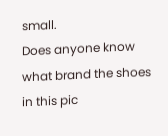small.
Does anyone know what brand the shoes in this pic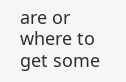are or where to get some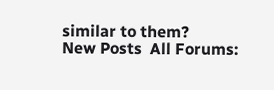similar to them?
New Posts  All Forums: